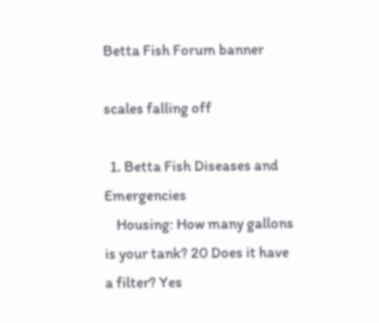Betta Fish Forum banner

scales falling off

  1. Betta Fish Diseases and Emergencies
    Housing: How many gallons is your tank? 20 Does it have a filter? Yes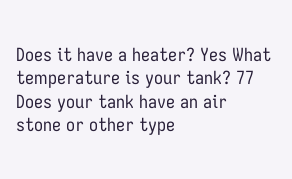Does it have a heater? Yes What temperature is your tank? 77 Does your tank have an air stone or other type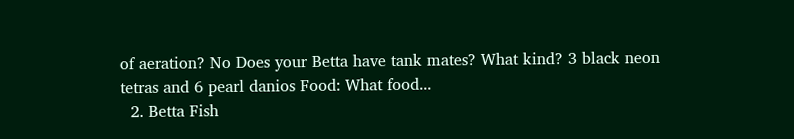of aeration? No Does your Betta have tank mates? What kind? 3 black neon tetras and 6 pearl danios Food: What food...
  2. Betta Fish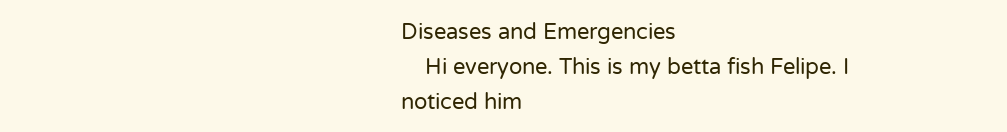Diseases and Emergencies
    Hi everyone. This is my betta fish Felipe. I noticed him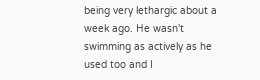being very lethargic about a week ago. He wasn't swimming as actively as he used too and I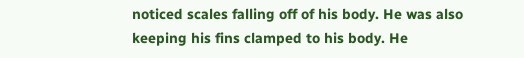noticed scales falling off of his body. He was also keeping his fins clamped to his body. He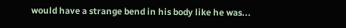would have a strange bend in his body like he was...